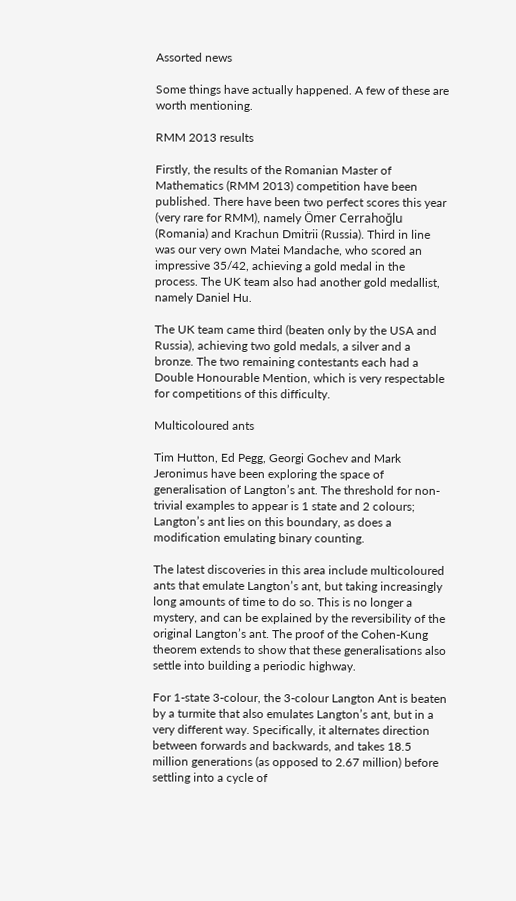Assorted news

Some things have actually happened. A few of these are worth mentioning.

RMM 2013 results

Firstly, the results of the Romanian Master of Mathematics (RMM 2013) competition have been published. There have been two perfect scores this year (very rare for RMM), namely Ömer Cerrahoğlu (Romania) and Krachun Dmitrii (Russia). Third in line was our very own Matei Mandache, who scored an impressive 35/42, achieving a gold medal in the process. The UK team also had another gold medallist, namely Daniel Hu.

The UK team came third (beaten only by the USA and Russia), achieving two gold medals, a silver and a bronze. The two remaining contestants each had a Double Honourable Mention, which is very respectable for competitions of this difficulty.

Multicoloured ants

Tim Hutton, Ed Pegg, Georgi Gochev and Mark Jeronimus have been exploring the space of generalisation of Langton’s ant. The threshold for non-trivial examples to appear is 1 state and 2 colours; Langton’s ant lies on this boundary, as does a modification emulating binary counting.

The latest discoveries in this area include multicoloured ants that emulate Langton’s ant, but taking increasingly long amounts of time to do so. This is no longer a mystery, and can be explained by the reversibility of the original Langton’s ant. The proof of the Cohen-Kung theorem extends to show that these generalisations also settle into building a periodic highway.

For 1-state 3-colour, the 3-colour Langton Ant is beaten by a turmite that also emulates Langton’s ant, but in a very different way. Specifically, it alternates direction between forwards and backwards, and takes 18.5 million generations (as opposed to 2.67 million) before settling into a cycle of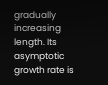gradually increasing length. Its asymptotic growth rate is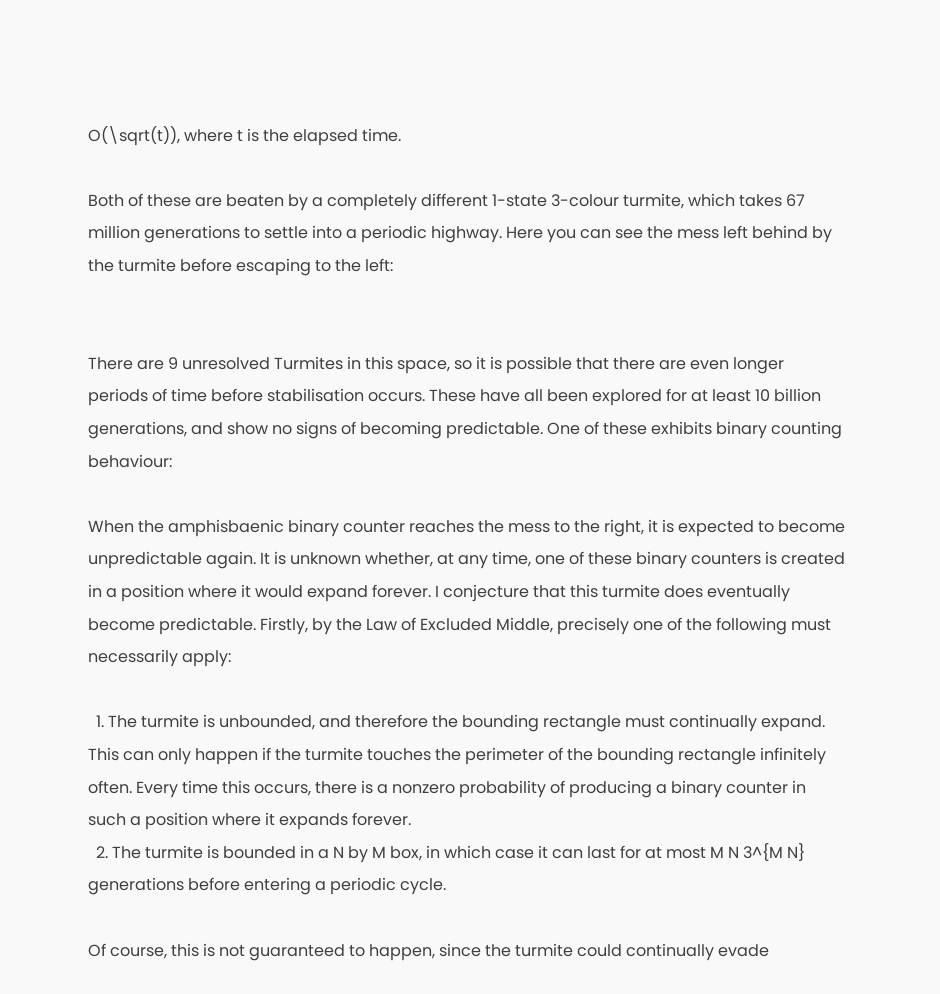O(\sqrt(t)), where t is the elapsed time.

Both of these are beaten by a completely different 1-state 3-colour turmite, which takes 67 million generations to settle into a periodic highway. Here you can see the mess left behind by the turmite before escaping to the left:


There are 9 unresolved Turmites in this space, so it is possible that there are even longer periods of time before stabilisation occurs. These have all been explored for at least 10 billion generations, and show no signs of becoming predictable. One of these exhibits binary counting behaviour:

When the amphisbaenic binary counter reaches the mess to the right, it is expected to become unpredictable again. It is unknown whether, at any time, one of these binary counters is created in a position where it would expand forever. I conjecture that this turmite does eventually become predictable. Firstly, by the Law of Excluded Middle, precisely one of the following must necessarily apply:

  1. The turmite is unbounded, and therefore the bounding rectangle must continually expand. This can only happen if the turmite touches the perimeter of the bounding rectangle infinitely often. Every time this occurs, there is a nonzero probability of producing a binary counter in such a position where it expands forever.
  2. The turmite is bounded in a N by M box, in which case it can last for at most M N 3^{M N} generations before entering a periodic cycle.

Of course, this is not guaranteed to happen, since the turmite could continually evade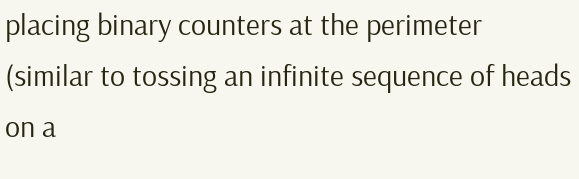placing binary counters at the perimeter (similar to tossing an infinite sequence of heads on a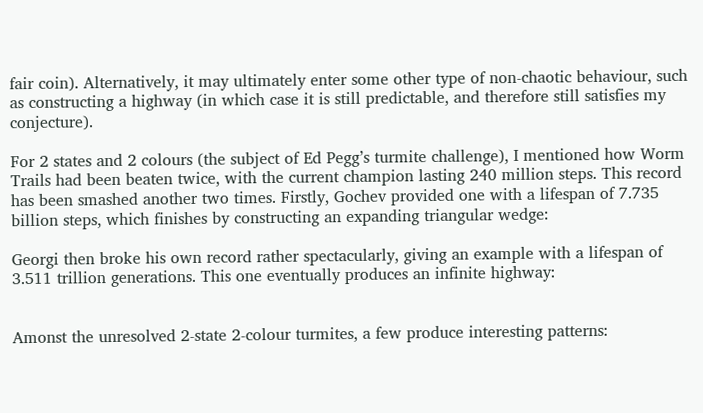fair coin). Alternatively, it may ultimately enter some other type of non-chaotic behaviour, such as constructing a highway (in which case it is still predictable, and therefore still satisfies my conjecture).

For 2 states and 2 colours (the subject of Ed Pegg’s turmite challenge), I mentioned how Worm Trails had been beaten twice, with the current champion lasting 240 million steps. This record has been smashed another two times. Firstly, Gochev provided one with a lifespan of 7.735 billion steps, which finishes by constructing an expanding triangular wedge:

Georgi then broke his own record rather spectacularly, giving an example with a lifespan of 3.511 trillion generations. This one eventually produces an infinite highway:


Amonst the unresolved 2-state 2-colour turmites, a few produce interesting patterns: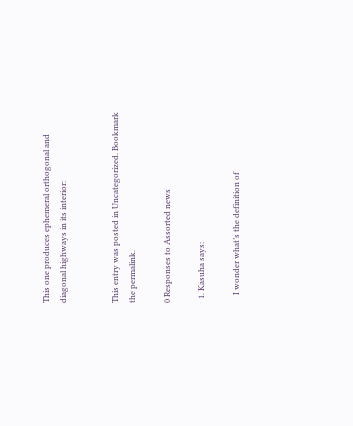This one produces ephemeral orthogonal and diagonal highways in its interior:


This entry was posted in Uncategorized. Bookmark the permalink.

0 Responses to Assorted news

  1. Kasuha says:

    I wonder what’s the definition of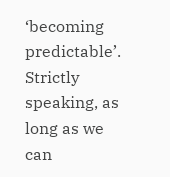‘becoming predictable’. Strictly speaking, as long as we can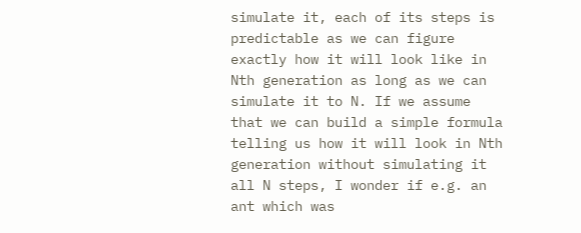simulate it, each of its steps is predictable as we can figure exactly how it will look like in Nth generation as long as we can simulate it to N. If we assume that we can build a simple formula telling us how it will look in Nth generation without simulating it all N steps, I wonder if e.g. an ant which was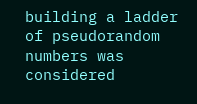building a ladder of pseudorandom numbers was considered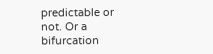predictable or not. Or a bifurcation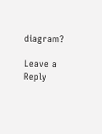diagram?

Leave a Reply